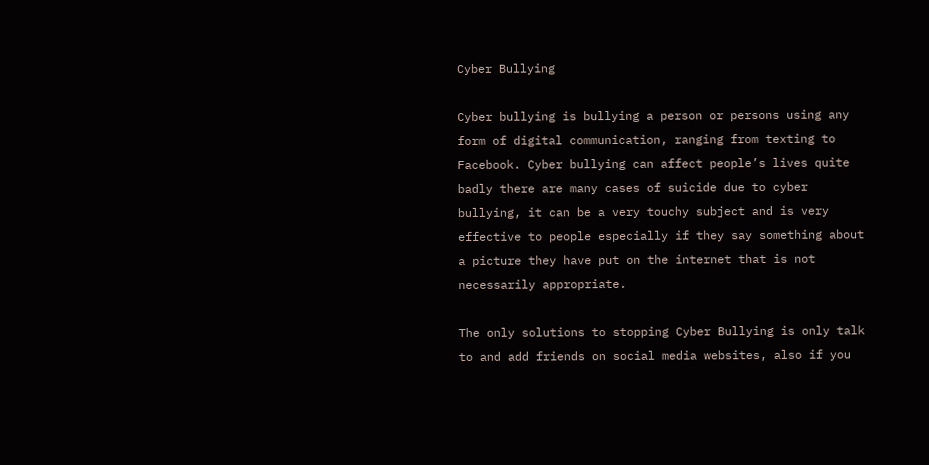Cyber Bullying

Cyber bullying is bullying a person or persons using any form of digital communication, ranging from texting to Facebook. Cyber bullying can affect people’s lives quite badly there are many cases of suicide due to cyber bullying, it can be a very touchy subject and is very effective to people especially if they say something about a picture they have put on the internet that is not necessarily appropriate.

The only solutions to stopping Cyber Bullying is only talk to and add friends on social media websites, also if you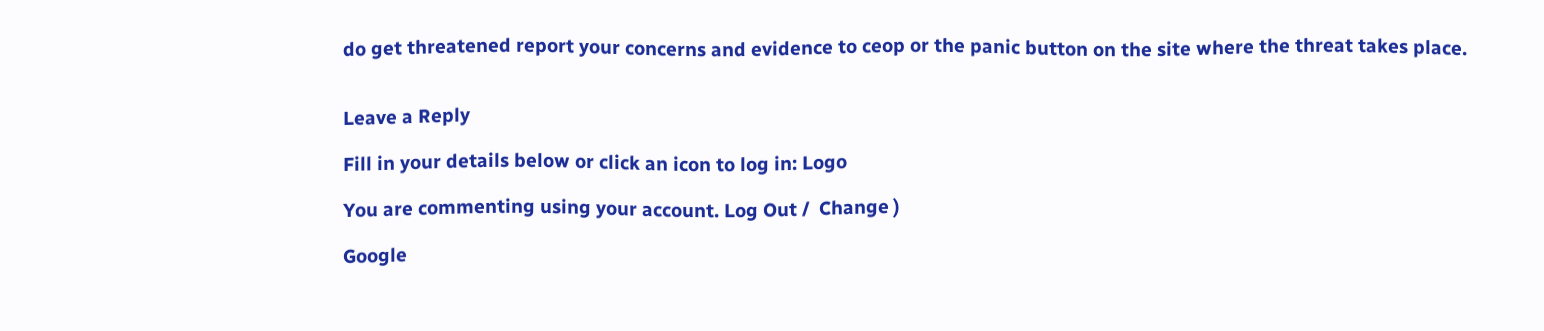do get threatened report your concerns and evidence to ceop or the panic button on the site where the threat takes place.


Leave a Reply

Fill in your details below or click an icon to log in: Logo

You are commenting using your account. Log Out /  Change )

Google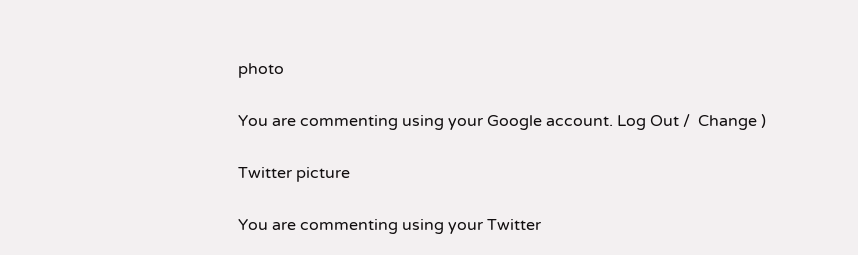photo

You are commenting using your Google account. Log Out /  Change )

Twitter picture

You are commenting using your Twitter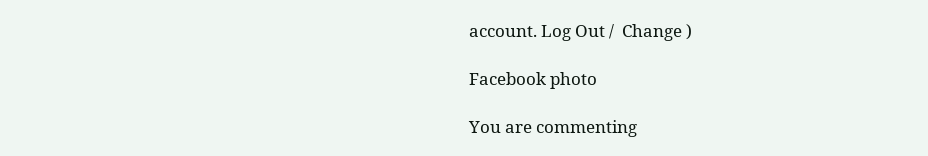account. Log Out /  Change )

Facebook photo

You are commenting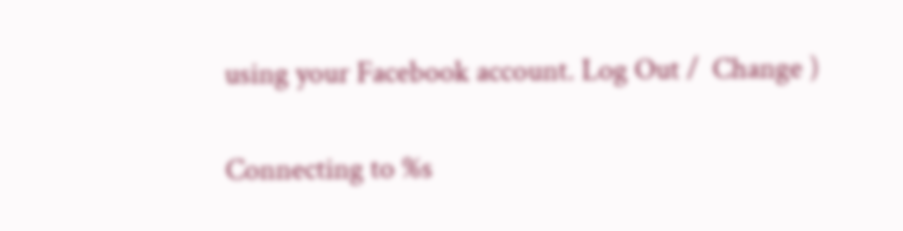using your Facebook account. Log Out /  Change )

Connecting to %s